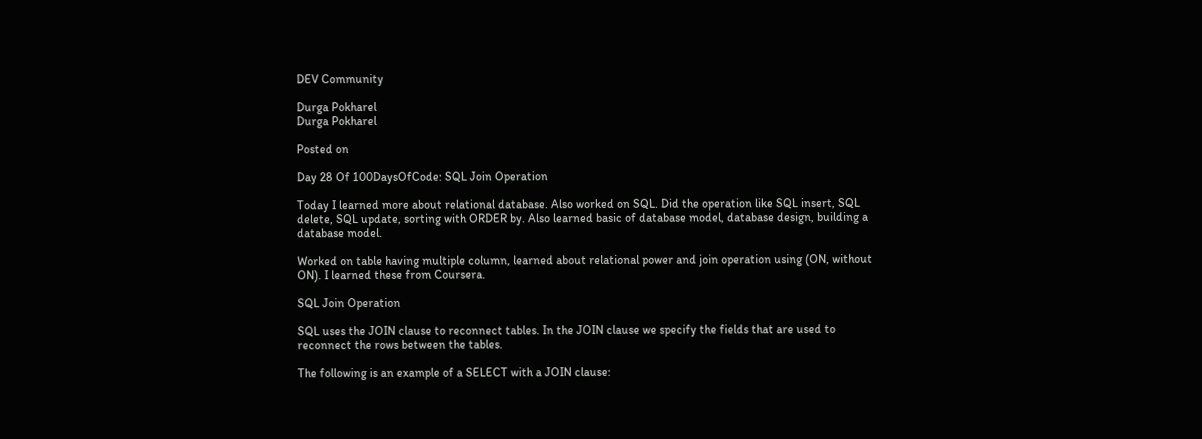DEV Community

Durga Pokharel
Durga Pokharel

Posted on

Day 28 Of 100DaysOfCode: SQL Join Operation

Today I learned more about relational database. Also worked on SQL. Did the operation like SQL insert, SQL delete, SQL update, sorting with ORDER by. Also learned basic of database model, database design, building a database model.

Worked on table having multiple column, learned about relational power and join operation using (ON, without ON). I learned these from Coursera.

SQL Join Operation

SQL uses the JOIN clause to reconnect tables. In the JOIN clause we specify the fields that are used to reconnect the rows between the tables.

The following is an example of a SELECT with a JOIN clause: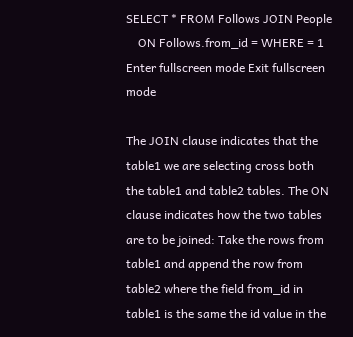SELECT * FROM Follows JOIN People
    ON Follows.from_id = WHERE = 1
Enter fullscreen mode Exit fullscreen mode

The JOIN clause indicates that the table1 we are selecting cross both the table1 and table2 tables. The ON clause indicates how the two tables are to be joined: Take the rows from table1 and append the row from table2 where the field from_id in table1 is the same the id value in the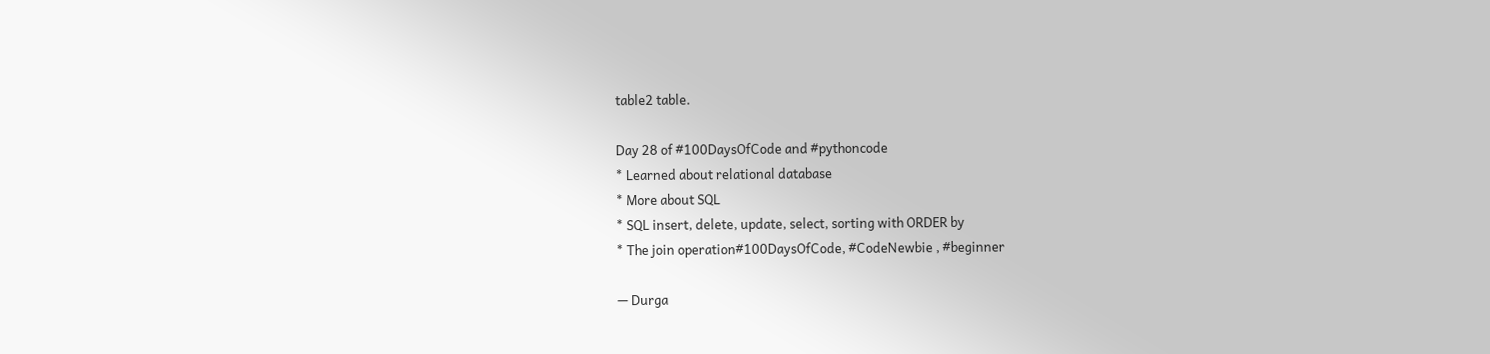table2 table.

Day 28 of #100DaysOfCode and #pythoncode
* Learned about relational database
* More about SQL
* SQL insert, delete, update, select, sorting with ORDER by
* The join operation#100DaysOfCode, #CodeNewbie , #beginner

— Durga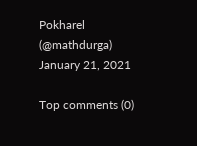Pokharel (@mathdurga) January 21, 2021

Top comments (0)